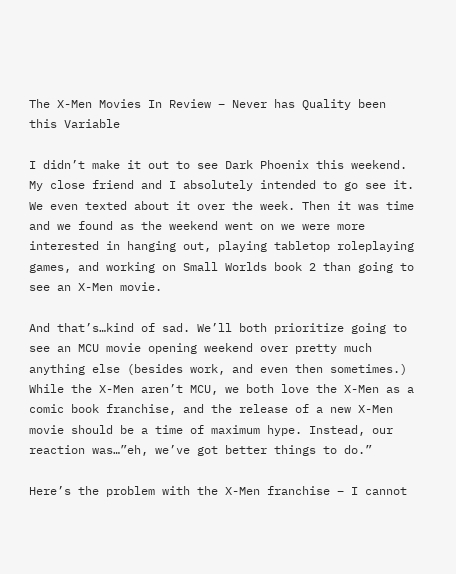The X-Men Movies In Review – Never has Quality been this Variable

I didn’t make it out to see Dark Phoenix this weekend. My close friend and I absolutely intended to go see it. We even texted about it over the week. Then it was time and we found as the weekend went on we were more interested in hanging out, playing tabletop roleplaying games, and working on Small Worlds book 2 than going to see an X-Men movie.

And that’s…kind of sad. We’ll both prioritize going to see an MCU movie opening weekend over pretty much anything else (besides work, and even then sometimes.) While the X-Men aren’t MCU, we both love the X-Men as a comic book franchise, and the release of a new X-Men movie should be a time of maximum hype. Instead, our reaction was…”eh, we’ve got better things to do.”

Here’s the problem with the X-Men franchise – I cannot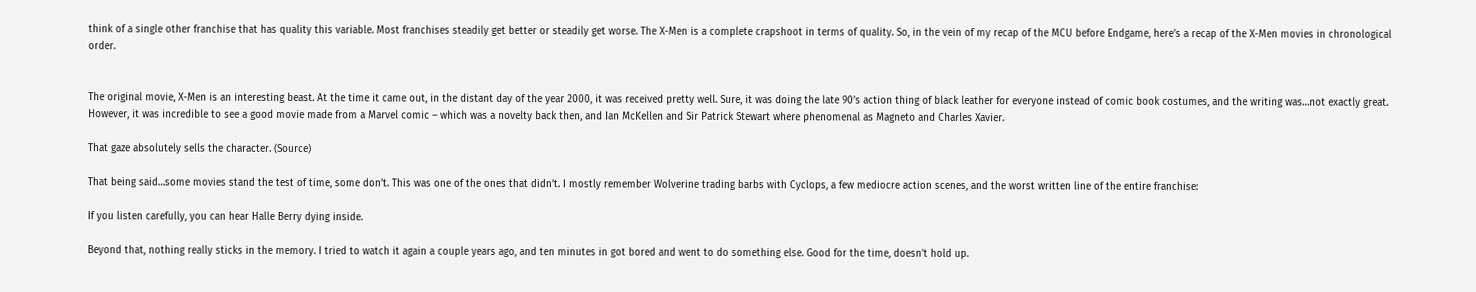think of a single other franchise that has quality this variable. Most franchises steadily get better or steadily get worse. The X-Men is a complete crapshoot in terms of quality. So, in the vein of my recap of the MCU before Endgame, here’s a recap of the X-Men movies in chronological order.


The original movie, X-Men is an interesting beast. At the time it came out, in the distant day of the year 2000, it was received pretty well. Sure, it was doing the late 90’s action thing of black leather for everyone instead of comic book costumes, and the writing was…not exactly great. However, it was incredible to see a good movie made from a Marvel comic – which was a novelty back then, and Ian McKellen and Sir Patrick Stewart where phenomenal as Magneto and Charles Xavier.

That gaze absolutely sells the character. (Source)

That being said…some movies stand the test of time, some don’t. This was one of the ones that didn’t. I mostly remember Wolverine trading barbs with Cyclops, a few mediocre action scenes, and the worst written line of the entire franchise:

If you listen carefully, you can hear Halle Berry dying inside.

Beyond that, nothing really sticks in the memory. I tried to watch it again a couple years ago, and ten minutes in got bored and went to do something else. Good for the time, doesn’t hold up.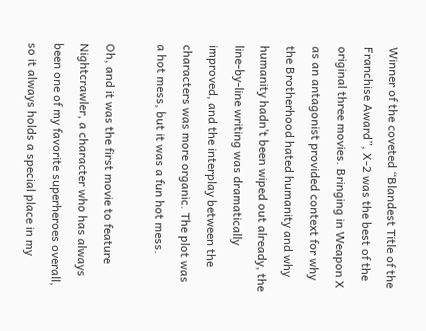Winner of the coveted “Blandest Title of the Franchise Award”, X-2 was the best of the original three movies. Bringing in Weapon X as an antagonist provided context for why the Brotherhood hated humanity and why humanity hadn’t been wiped out already, the line-by-line writing was dramatically improved, and the interplay between the characters was more organic. The plot was a hot mess, but it was a fun hot mess.

Oh, and it was the first movie to feature Nightcrawler, a character who has always been one of my favorite superheroes overall, so it always holds a special place in my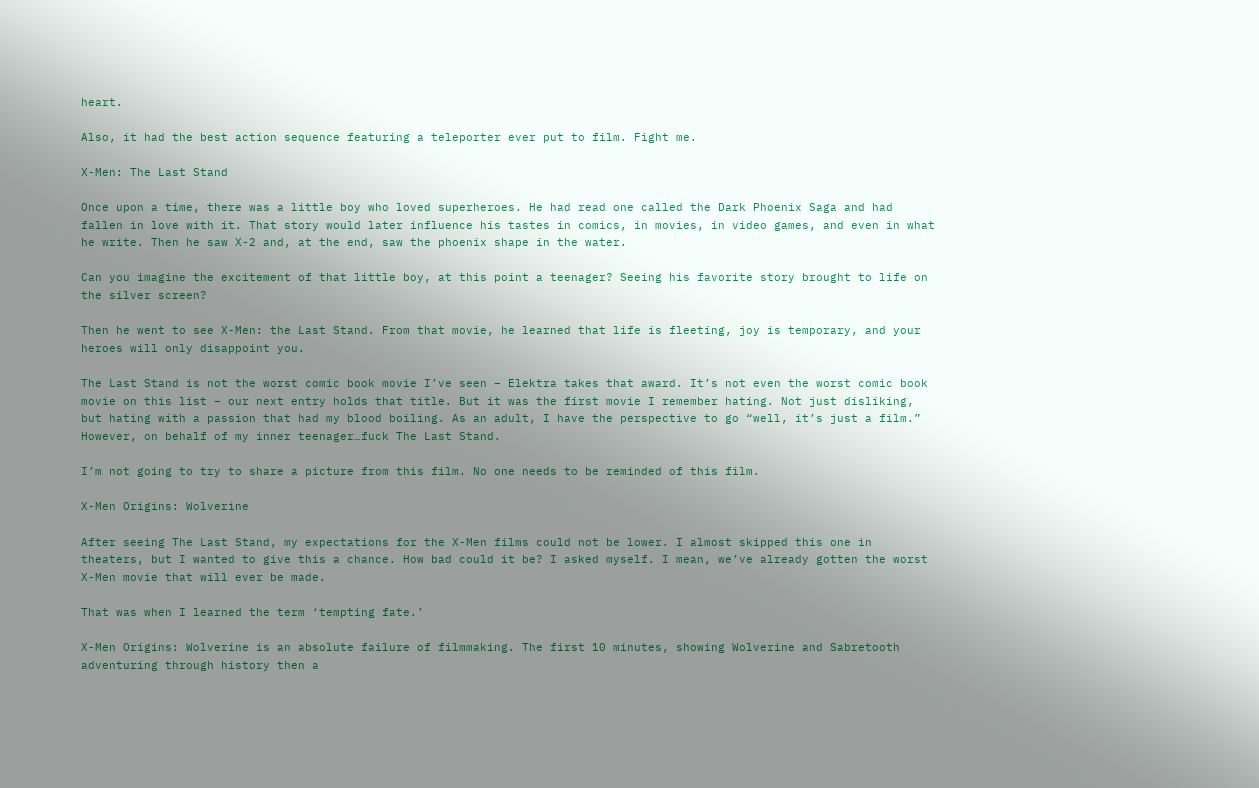heart.

Also, it had the best action sequence featuring a teleporter ever put to film. Fight me.

X-Men: The Last Stand

Once upon a time, there was a little boy who loved superheroes. He had read one called the Dark Phoenix Saga and had fallen in love with it. That story would later influence his tastes in comics, in movies, in video games, and even in what he write. Then he saw X-2 and, at the end, saw the phoenix shape in the water.

Can you imagine the excitement of that little boy, at this point a teenager? Seeing his favorite story brought to life on the silver screen?

Then he went to see X-Men: the Last Stand. From that movie, he learned that life is fleeting, joy is temporary, and your heroes will only disappoint you.

The Last Stand is not the worst comic book movie I’ve seen – Elektra takes that award. It’s not even the worst comic book movie on this list – our next entry holds that title. But it was the first movie I remember hating. Not just disliking, but hating with a passion that had my blood boiling. As an adult, I have the perspective to go “well, it’s just a film.” However, on behalf of my inner teenager…fuck The Last Stand.

I’m not going to try to share a picture from this film. No one needs to be reminded of this film.

X-Men Origins: Wolverine

After seeing The Last Stand, my expectations for the X-Men films could not be lower. I almost skipped this one in theaters, but I wanted to give this a chance. How bad could it be? I asked myself. I mean, we’ve already gotten the worst X-Men movie that will ever be made.

That was when I learned the term ‘tempting fate.’

X-Men Origins: Wolverine is an absolute failure of filmmaking. The first 10 minutes, showing Wolverine and Sabretooth adventuring through history then a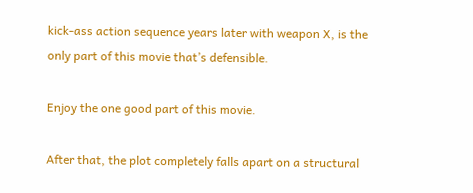kick-ass action sequence years later with weapon X, is the only part of this movie that’s defensible.

Enjoy the one good part of this movie.

After that, the plot completely falls apart on a structural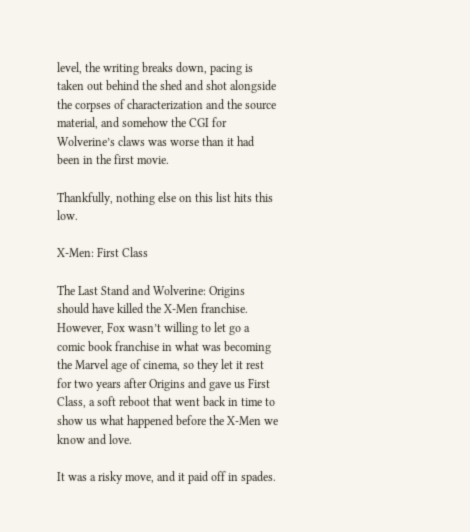level, the writing breaks down, pacing is taken out behind the shed and shot alongside the corpses of characterization and the source material, and somehow the CGI for Wolverine’s claws was worse than it had been in the first movie.

Thankfully, nothing else on this list hits this low.

X-Men: First Class

The Last Stand and Wolverine: Origins should have killed the X-Men franchise. However, Fox wasn’t willing to let go a comic book franchise in what was becoming the Marvel age of cinema, so they let it rest for two years after Origins and gave us First Class, a soft reboot that went back in time to show us what happened before the X-Men we know and love.

It was a risky move, and it paid off in spades.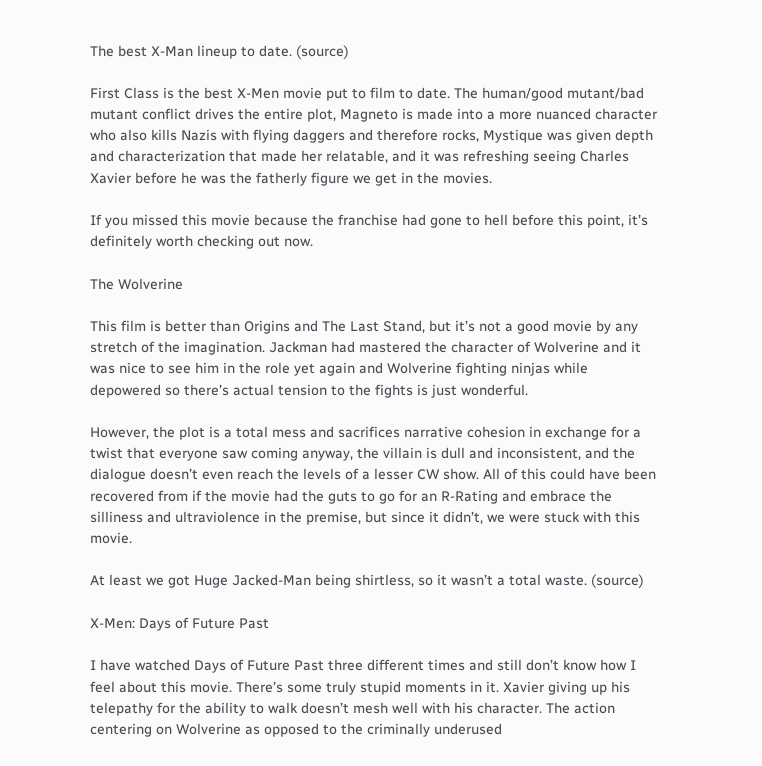The best X-Man lineup to date. (source)

First Class is the best X-Men movie put to film to date. The human/good mutant/bad mutant conflict drives the entire plot, Magneto is made into a more nuanced character who also kills Nazis with flying daggers and therefore rocks, Mystique was given depth and characterization that made her relatable, and it was refreshing seeing Charles Xavier before he was the fatherly figure we get in the movies.

If you missed this movie because the franchise had gone to hell before this point, it’s definitely worth checking out now.

The Wolverine

This film is better than Origins and The Last Stand, but it’s not a good movie by any stretch of the imagination. Jackman had mastered the character of Wolverine and it was nice to see him in the role yet again and Wolverine fighting ninjas while depowered so there’s actual tension to the fights is just wonderful.

However, the plot is a total mess and sacrifices narrative cohesion in exchange for a twist that everyone saw coming anyway, the villain is dull and inconsistent, and the dialogue doesn’t even reach the levels of a lesser CW show. All of this could have been recovered from if the movie had the guts to go for an R-Rating and embrace the silliness and ultraviolence in the premise, but since it didn’t, we were stuck with this movie.

At least we got Huge Jacked-Man being shirtless, so it wasn’t a total waste. (source)

X-Men: Days of Future Past

I have watched Days of Future Past three different times and still don’t know how I feel about this movie. There’s some truly stupid moments in it. Xavier giving up his telepathy for the ability to walk doesn’t mesh well with his character. The action centering on Wolverine as opposed to the criminally underused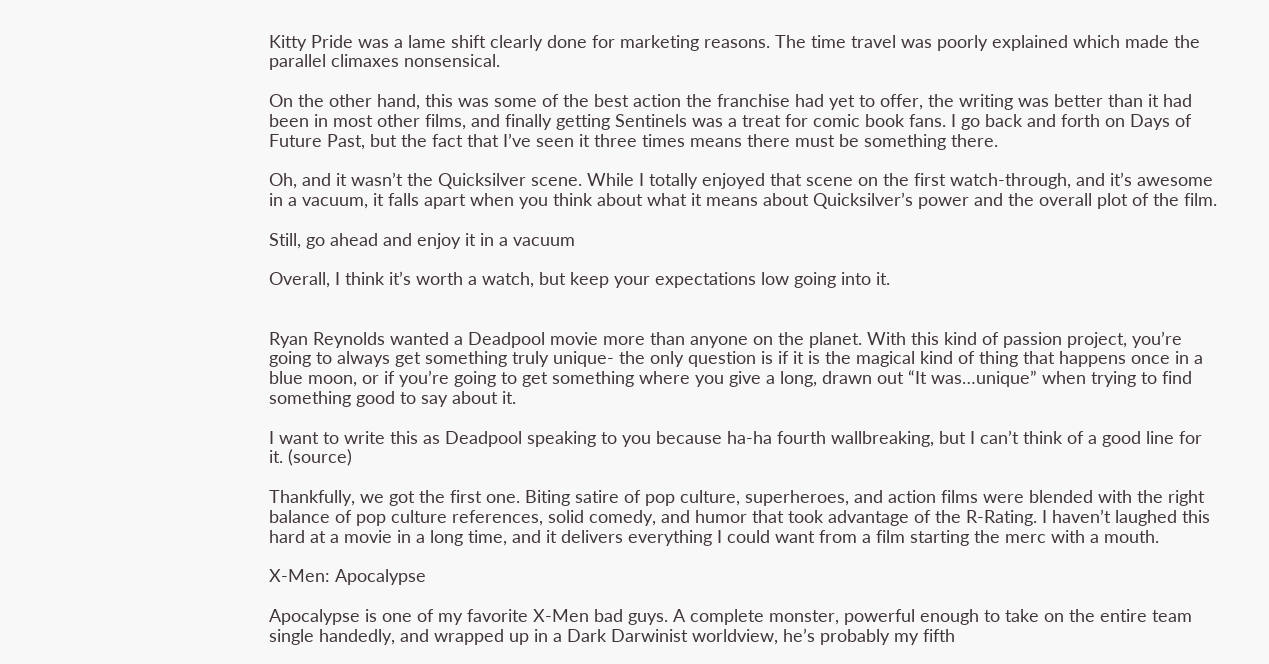Kitty Pride was a lame shift clearly done for marketing reasons. The time travel was poorly explained which made the parallel climaxes nonsensical.

On the other hand, this was some of the best action the franchise had yet to offer, the writing was better than it had been in most other films, and finally getting Sentinels was a treat for comic book fans. I go back and forth on Days of Future Past, but the fact that I’ve seen it three times means there must be something there.

Oh, and it wasn’t the Quicksilver scene. While I totally enjoyed that scene on the first watch-through, and it’s awesome in a vacuum, it falls apart when you think about what it means about Quicksilver’s power and the overall plot of the film.

Still, go ahead and enjoy it in a vacuum

Overall, I think it’s worth a watch, but keep your expectations low going into it.


Ryan Reynolds wanted a Deadpool movie more than anyone on the planet. With this kind of passion project, you’re going to always get something truly unique- the only question is if it is the magical kind of thing that happens once in a blue moon, or if you’re going to get something where you give a long, drawn out “It was…unique” when trying to find something good to say about it.

I want to write this as Deadpool speaking to you because ha-ha fourth wallbreaking, but I can’t think of a good line for it. (source)

Thankfully, we got the first one. Biting satire of pop culture, superheroes, and action films were blended with the right balance of pop culture references, solid comedy, and humor that took advantage of the R-Rating. I haven’t laughed this hard at a movie in a long time, and it delivers everything I could want from a film starting the merc with a mouth.

X-Men: Apocalypse

Apocalypse is one of my favorite X-Men bad guys. A complete monster, powerful enough to take on the entire team single handedly, and wrapped up in a Dark Darwinist worldview, he’s probably my fifth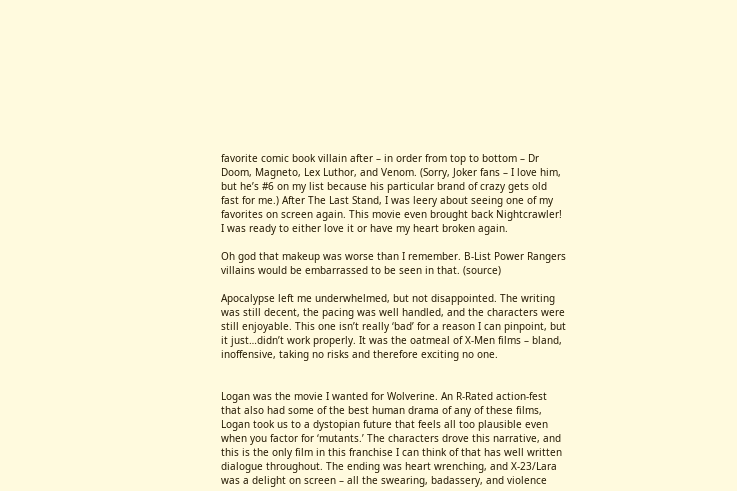favorite comic book villain after – in order from top to bottom – Dr Doom, Magneto, Lex Luthor, and Venom. (Sorry, Joker fans – I love him, but he’s #6 on my list because his particular brand of crazy gets old fast for me.) After The Last Stand, I was leery about seeing one of my favorites on screen again. This movie even brought back Nightcrawler! I was ready to either love it or have my heart broken again.

Oh god that makeup was worse than I remember. B-List Power Rangers villains would be embarrassed to be seen in that. (source)

Apocalypse left me underwhelmed, but not disappointed. The writing was still decent, the pacing was well handled, and the characters were still enjoyable. This one isn’t really ‘bad’ for a reason I can pinpoint, but it just…didn’t work properly. It was the oatmeal of X-Men films – bland, inoffensive, taking no risks and therefore exciting no one.


Logan was the movie I wanted for Wolverine. An R-Rated action-fest that also had some of the best human drama of any of these films, Logan took us to a dystopian future that feels all too plausible even when you factor for ‘mutants.’ The characters drove this narrative, and this is the only film in this franchise I can think of that has well written dialogue throughout. The ending was heart wrenching, and X-23/Lara was a delight on screen – all the swearing, badassery, and violence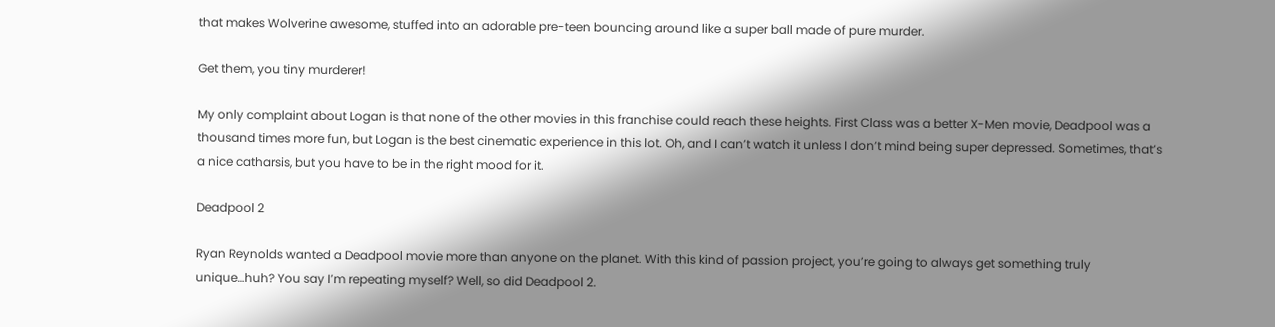that makes Wolverine awesome, stuffed into an adorable pre-teen bouncing around like a super ball made of pure murder.

Get them, you tiny murderer!

My only complaint about Logan is that none of the other movies in this franchise could reach these heights. First Class was a better X-Men movie, Deadpool was a thousand times more fun, but Logan is the best cinematic experience in this lot. Oh, and I can’t watch it unless I don’t mind being super depressed. Sometimes, that’s a nice catharsis, but you have to be in the right mood for it.

Deadpool 2

Ryan Reynolds wanted a Deadpool movie more than anyone on the planet. With this kind of passion project, you’re going to always get something truly unique…huh? You say I’m repeating myself? Well, so did Deadpool 2.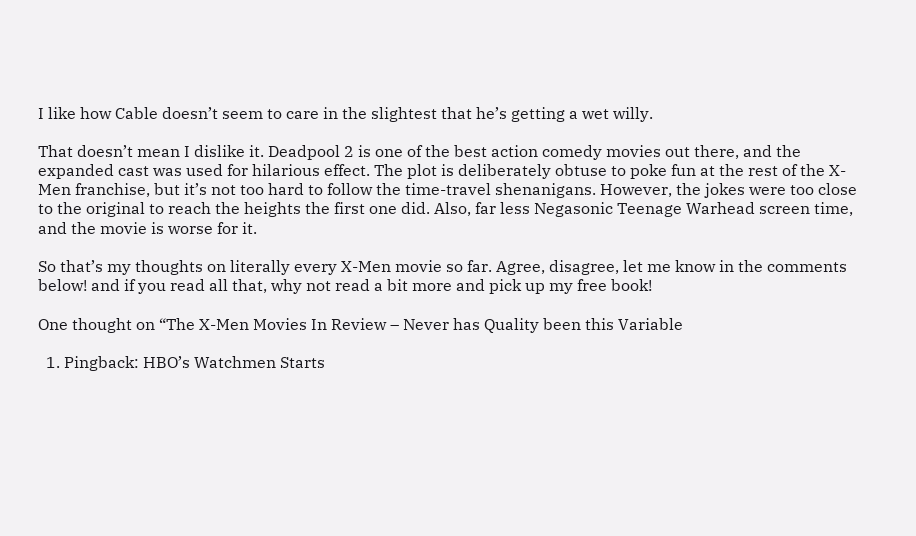I like how Cable doesn’t seem to care in the slightest that he’s getting a wet willy.

That doesn’t mean I dislike it. Deadpool 2 is one of the best action comedy movies out there, and the expanded cast was used for hilarious effect. The plot is deliberately obtuse to poke fun at the rest of the X-Men franchise, but it’s not too hard to follow the time-travel shenanigans. However, the jokes were too close to the original to reach the heights the first one did. Also, far less Negasonic Teenage Warhead screen time, and the movie is worse for it.

So that’s my thoughts on literally every X-Men movie so far. Agree, disagree, let me know in the comments below! and if you read all that, why not read a bit more and pick up my free book!

One thought on “The X-Men Movies In Review – Never has Quality been this Variable

  1. Pingback: HBO’s Watchmen Starts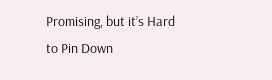Promising, but it’s Hard to Pin Down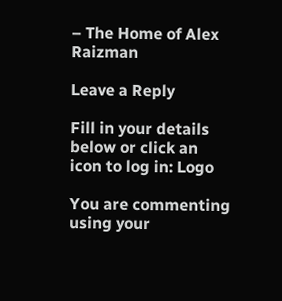– The Home of Alex Raizman

Leave a Reply

Fill in your details below or click an icon to log in: Logo

You are commenting using your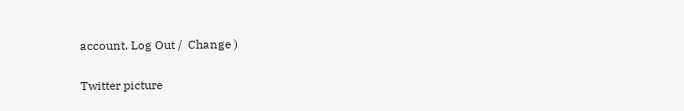account. Log Out /  Change )

Twitter picture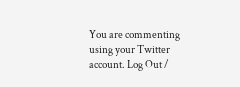You are commenting using your Twitter account. Log Out /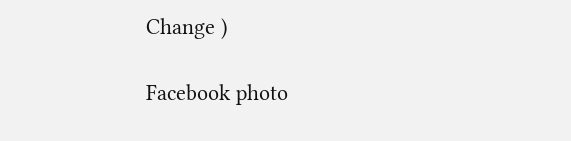Change )

Facebook photo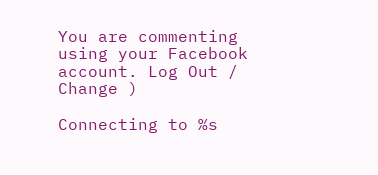You are commenting using your Facebook account. Log Out /  Change )

Connecting to %s